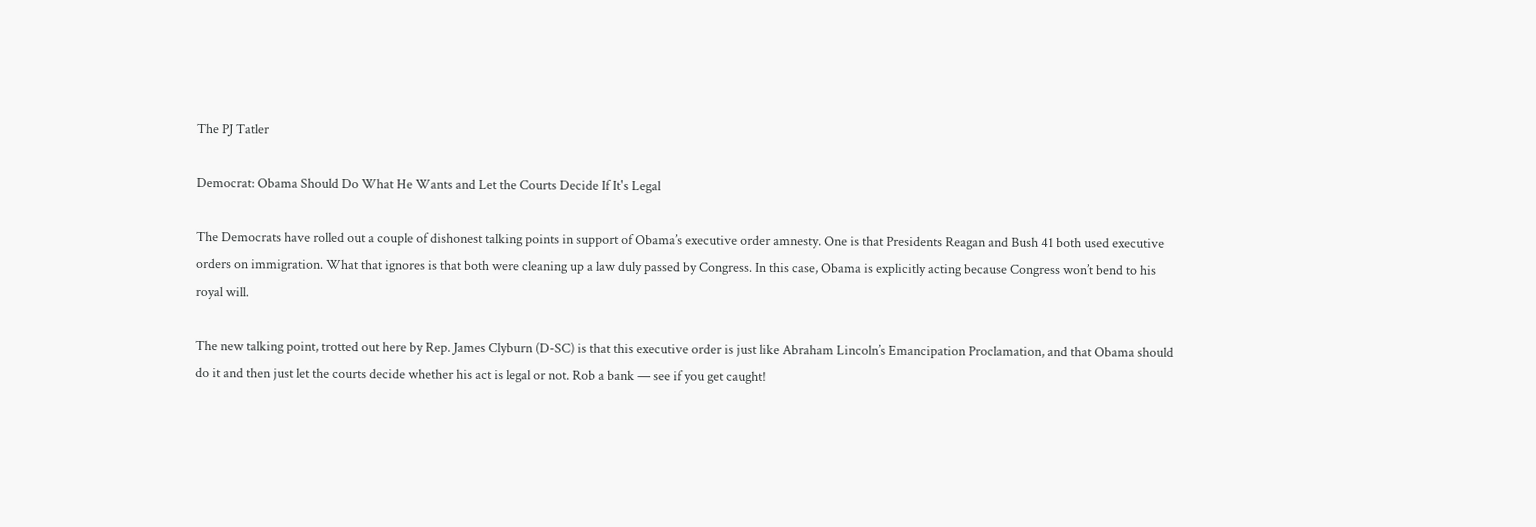The PJ Tatler

Democrat: Obama Should Do What He Wants and Let the Courts Decide If It's Legal

The Democrats have rolled out a couple of dishonest talking points in support of Obama’s executive order amnesty. One is that Presidents Reagan and Bush 41 both used executive orders on immigration. What that ignores is that both were cleaning up a law duly passed by Congress. In this case, Obama is explicitly acting because Congress won’t bend to his royal will.

The new talking point, trotted out here by Rep. James Clyburn (D-SC) is that this executive order is just like Abraham Lincoln’s Emancipation Proclamation, and that Obama should do it and then just let the courts decide whether his act is legal or not. Rob a bank — see if you get caught!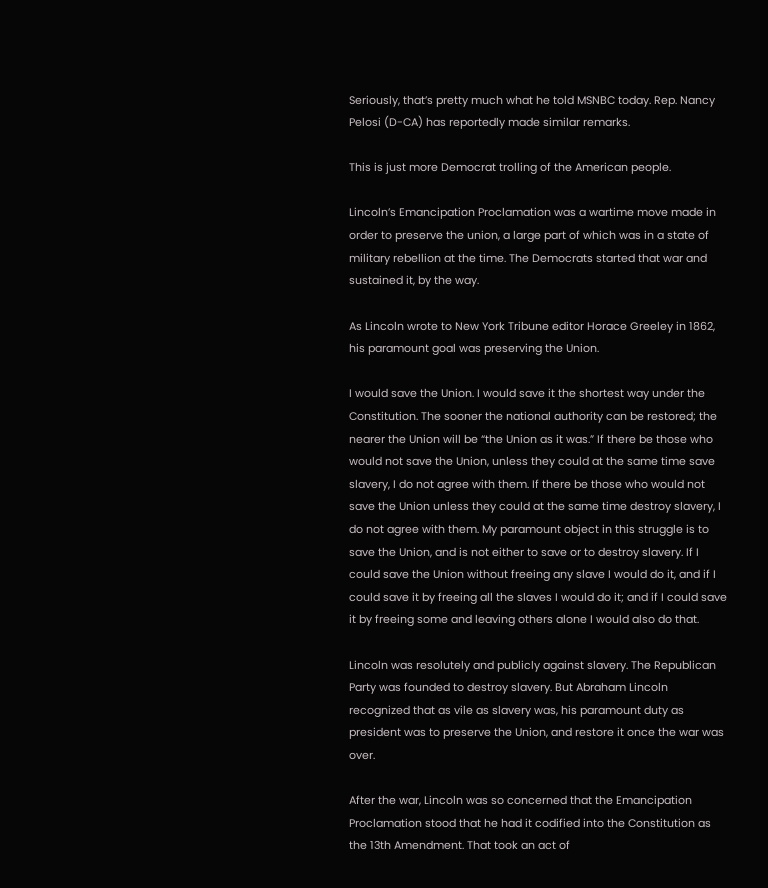Seriously, that’s pretty much what he told MSNBC today. Rep. Nancy Pelosi (D-CA) has reportedly made similar remarks.

This is just more Democrat trolling of the American people.

Lincoln’s Emancipation Proclamation was a wartime move made in order to preserve the union, a large part of which was in a state of military rebellion at the time. The Democrats started that war and sustained it, by the way.

As Lincoln wrote to New York Tribune editor Horace Greeley in 1862, his paramount goal was preserving the Union.

I would save the Union. I would save it the shortest way under the Constitution. The sooner the national authority can be restored; the nearer the Union will be “the Union as it was.” If there be those who would not save the Union, unless they could at the same time save slavery, I do not agree with them. If there be those who would not save the Union unless they could at the same time destroy slavery, I do not agree with them. My paramount object in this struggle is to save the Union, and is not either to save or to destroy slavery. If I could save the Union without freeing any slave I would do it, and if I could save it by freeing all the slaves I would do it; and if I could save it by freeing some and leaving others alone I would also do that.

Lincoln was resolutely and publicly against slavery. The Republican Party was founded to destroy slavery. But Abraham Lincoln recognized that as vile as slavery was, his paramount duty as president was to preserve the Union, and restore it once the war was over.

After the war, Lincoln was so concerned that the Emancipation Proclamation stood that he had it codified into the Constitution as the 13th Amendment. That took an act of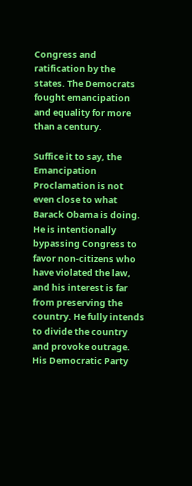Congress and ratification by the states. The Democrats fought emancipation and equality for more than a century.

Suffice it to say, the Emancipation Proclamation is not even close to what Barack Obama is doing. He is intentionally bypassing Congress to favor non-citizens who have violated the law, and his interest is far from preserving the country. He fully intends to divide the country and provoke outrage. His Democratic Party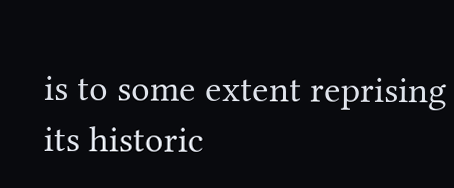is to some extent reprising its historic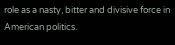role as a nasty, bitter and divisive force in American politics.